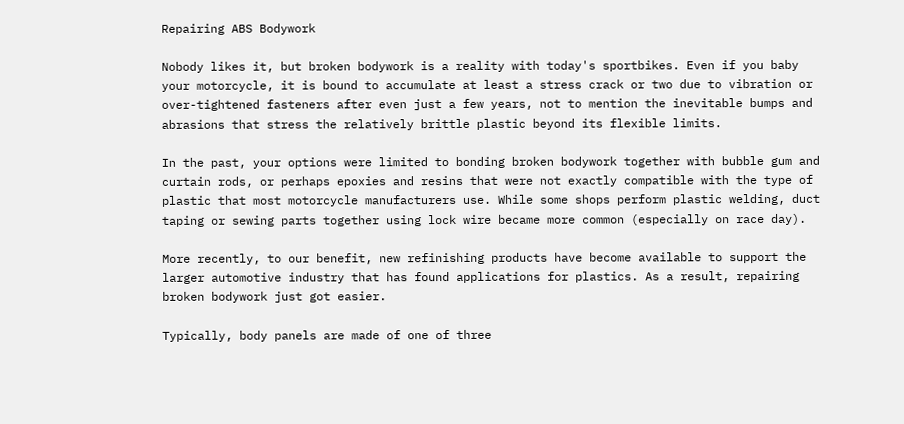Repairing ABS Bodywork

Nobody likes it, but broken bodywork is a reality with today's sportbikes. Even if you baby your motorcycle, it is bound to accumulate at least a stress crack or two due to vibration or over-tightened fasteners after even just a few years, not to mention the inevitable bumps and abrasions that stress the relatively brittle plastic beyond its flexible limits.

In the past, your options were limited to bonding broken bodywork together with bubble gum and curtain rods, or perhaps epoxies and resins that were not exactly compatible with the type of plastic that most motorcycle manufacturers use. While some shops perform plastic welding, duct taping or sewing parts together using lock wire became more common (especially on race day).

More recently, to our benefit, new refinishing products have become available to support the larger automotive industry that has found applications for plastics. As a result, repairing broken bodywork just got easier.

Typically, body panels are made of one of three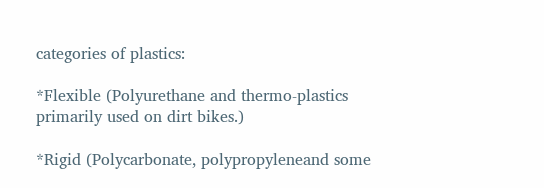categories of plastics:

*Flexible (Polyurethane and thermo-plastics primarily used on dirt bikes.)

*Rigid (Polycarbonate, polypropyleneand some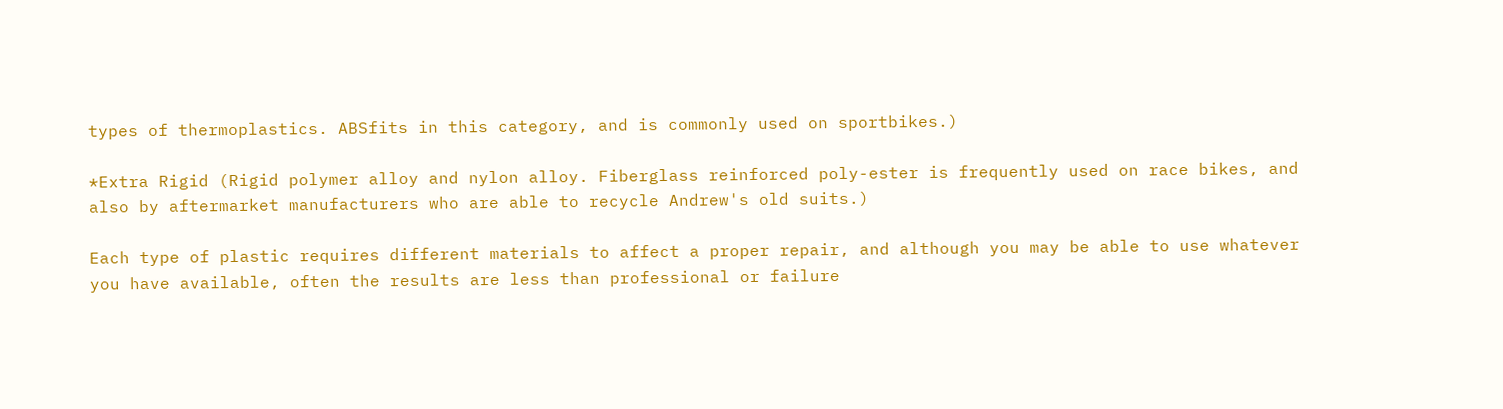types of thermoplastics. ABSfits in this category, and is commonly used on sportbikes.)

*Extra Rigid (Rigid polymer alloy and nylon alloy. Fiberglass reinforced poly-ester is frequently used on race bikes, and also by aftermarket manufacturers who are able to recycle Andrew's old suits.)

Each type of plastic requires different materials to affect a proper repair, and although you may be able to use whatever you have available, often the results are less than professional or failure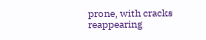prone, with cracks reappearing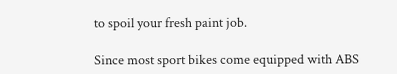to spoil your fresh paint job.

Since most sport bikes come equipped with ABS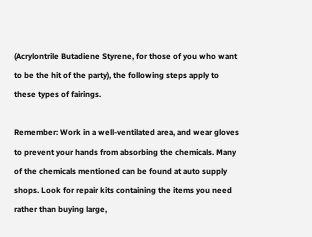(Acrylontrile Butadiene Styrene, for those of you who want to be the hit of the party), the following steps apply to these types of fairings.

Remember: Work in a well-ventilated area, and wear gloves to prevent your hands from absorbing the chemicals. Many of the chemicals mentioned can be found at auto supply shops. Look for repair kits containing the items you need rather than buying large,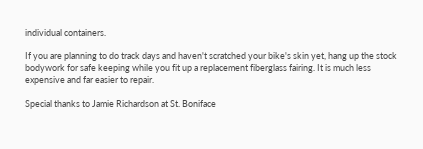individual containers.

If you are planning to do track days and haven't scratched your bike's skin yet, hang up the stock bodywork for safe keeping while you fit up a replacement fiberglass fairing. It is much less expensive and far easier to repair.

Special thanks to Jamie Richardson at St. Boniface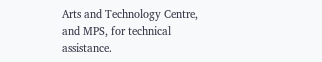Arts and Technology Centre, and MPS, for technical assistance.